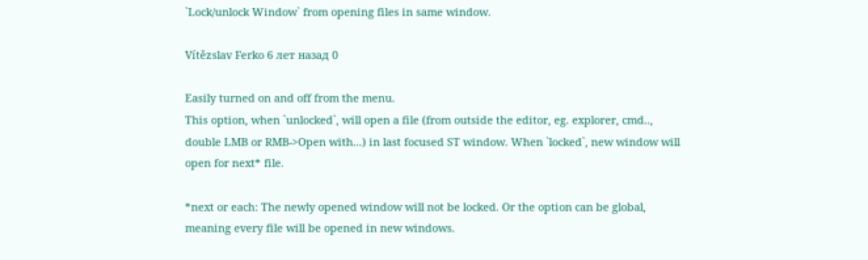`Lock/unlock Window` from opening files in same window.

Vítězslav Ferko 6 лет назад 0

Easily turned on and off from the menu.
This option, when `unlocked`, will open a file (from outside the editor, eg. explorer, cmd.., double LMB or RMB->Open with...) in last focused ST window. When `locked`, new window will open for next* file.

*next or each: The newly opened window will not be locked. Or the option can be global, meaning every file will be opened in new windows.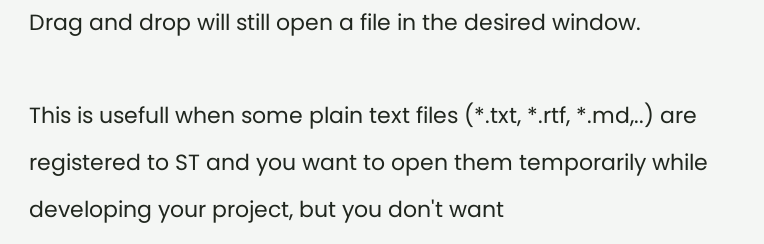Drag and drop will still open a file in the desired window.

This is usefull when some plain text files (*.txt, *.rtf, *.md,..) are registered to ST and you want to open them temporarily while developing your project, but you don't want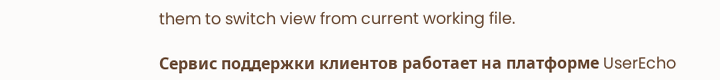them to switch view from current working file.

Сервис поддержки клиентов работает на платформе UserEcho